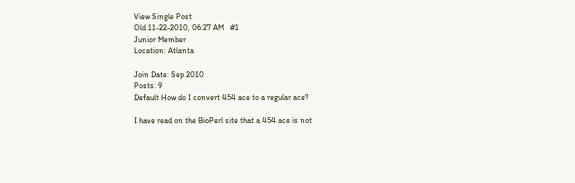View Single Post
Old 11-22-2010, 06:27 AM   #1
Junior Member
Location: Atlanta

Join Date: Sep 2010
Posts: 9
Default How do I convert 454 ace to a regular ace?

I have read on the BioPerl site that a 454 ace is not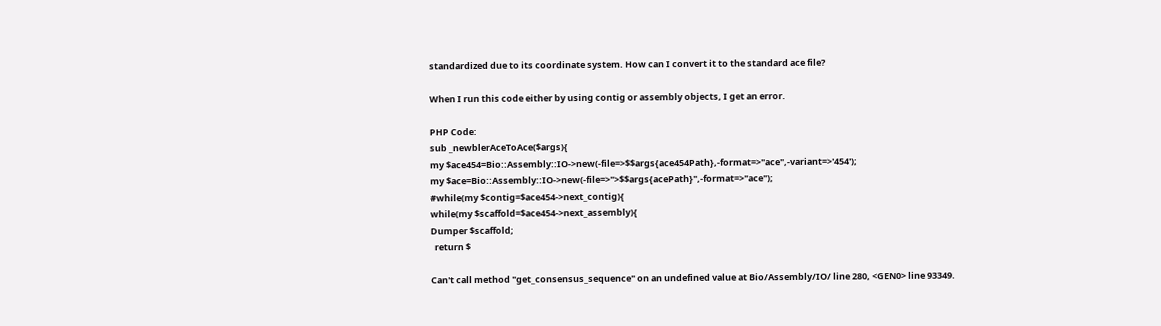standardized due to its coordinate system. How can I convert it to the standard ace file?

When I run this code either by using contig or assembly objects, I get an error.

PHP Code:
sub _newblerAceToAce($args){
my $ace454=Bio::Assembly::IO->new(-file=>$$args{ace454Path},-format=>"ace",-variant=>'454');
my $ace=Bio::Assembly::IO->new(-file=>">$$args{acePath}",-format=>"ace");
#while(my $contig=$ace454->next_contig){
while(my $scaffold=$ace454->next_assembly){
Dumper $scaffold;
  return $

Can't call method "get_consensus_sequence" on an undefined value at Bio/Assembly/IO/ line 280, <GEN0> line 93349.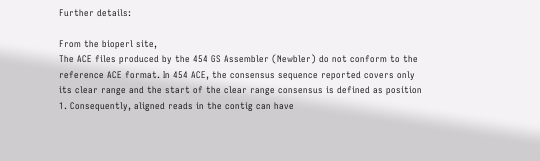Further details:

From the bioperl site,
The ACE files produced by the 454 GS Assembler (Newbler) do not conform to the
reference ACE format. In 454 ACE, the consensus sequence reported covers only
its clear range and the start of the clear range consensus is defined as position
1. Consequently, aligned reads in the contig can have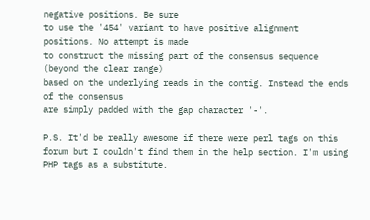negative positions. Be sure
to use the '454' variant to have positive alignment positions. No attempt is made
to construct the missing part of the consensus sequence (beyond the clear range)
based on the underlying reads in the contig. Instead the ends of the consensus
are simply padded with the gap character '-'.

P.S. It'd be really awesome if there were perl tags on this forum but I couldn't find them in the help section. I'm using PHP tags as a substitute.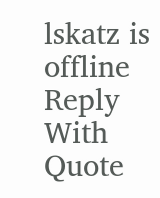lskatz is offline   Reply With Quote